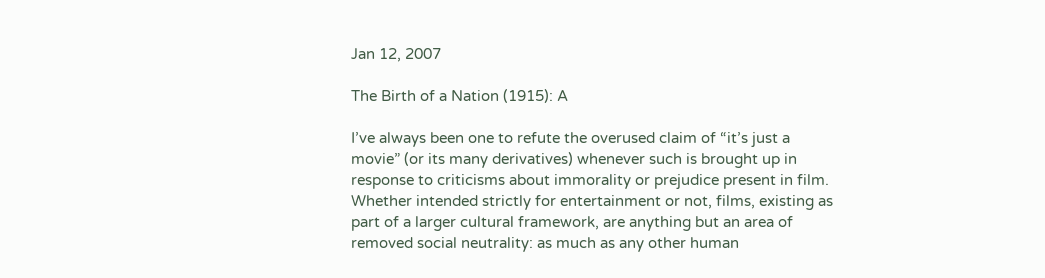Jan 12, 2007

The Birth of a Nation (1915): A

I’ve always been one to refute the overused claim of “it’s just a movie” (or its many derivatives) whenever such is brought up in response to criticisms about immorality or prejudice present in film. Whether intended strictly for entertainment or not, films, existing as part of a larger cultural framework, are anything but an area of removed social neutrality: as much as any other human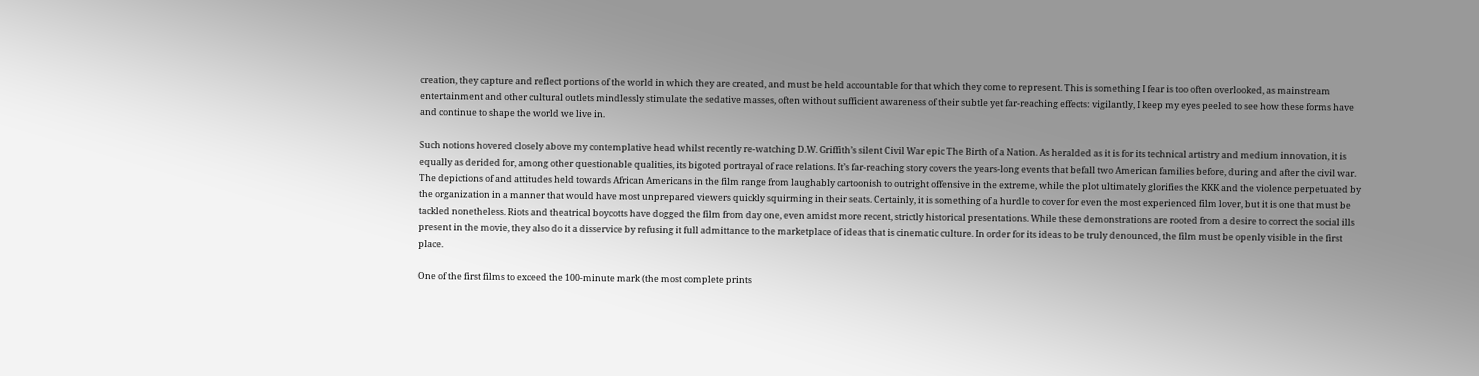creation, they capture and reflect portions of the world in which they are created, and must be held accountable for that which they come to represent. This is something I fear is too often overlooked, as mainstream entertainment and other cultural outlets mindlessly stimulate the sedative masses, often without sufficient awareness of their subtle yet far-reaching effects: vigilantly, I keep my eyes peeled to see how these forms have and continue to shape the world we live in.

Such notions hovered closely above my contemplative head whilst recently re-watching D.W. Griffith’s silent Civil War epic The Birth of a Nation. As heralded as it is for its technical artistry and medium innovation, it is equally as derided for, among other questionable qualities, its bigoted portrayal of race relations. It’s far-reaching story covers the years-long events that befall two American families before, during and after the civil war. The depictions of and attitudes held towards African Americans in the film range from laughably cartoonish to outright offensive in the extreme, while the plot ultimately glorifies the KKK and the violence perpetuated by the organization in a manner that would have most unprepared viewers quickly squirming in their seats. Certainly, it is something of a hurdle to cover for even the most experienced film lover, but it is one that must be tackled nonetheless. Riots and theatrical boycotts have dogged the film from day one, even amidst more recent, strictly historical presentations. While these demonstrations are rooted from a desire to correct the social ills present in the movie, they also do it a disservice by refusing it full admittance to the marketplace of ideas that is cinematic culture. In order for its ideas to be truly denounced, the film must be openly visible in the first place.

One of the first films to exceed the 100-minute mark (the most complete prints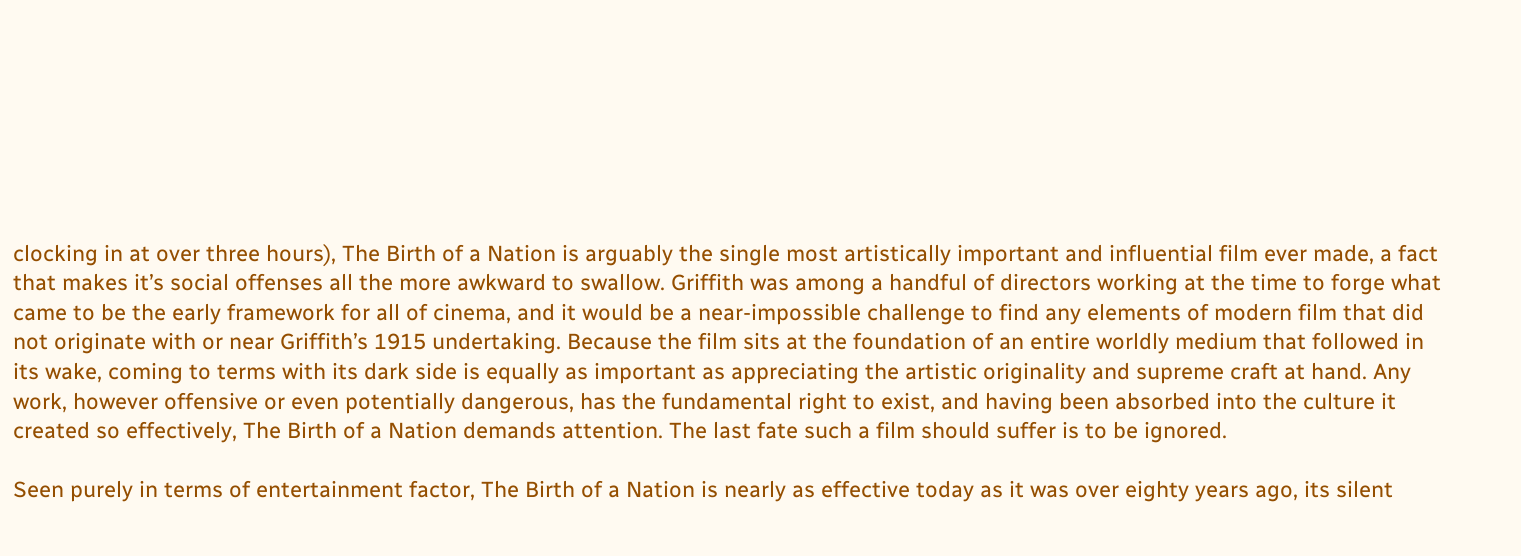clocking in at over three hours), The Birth of a Nation is arguably the single most artistically important and influential film ever made, a fact that makes it’s social offenses all the more awkward to swallow. Griffith was among a handful of directors working at the time to forge what came to be the early framework for all of cinema, and it would be a near-impossible challenge to find any elements of modern film that did not originate with or near Griffith’s 1915 undertaking. Because the film sits at the foundation of an entire worldly medium that followed in its wake, coming to terms with its dark side is equally as important as appreciating the artistic originality and supreme craft at hand. Any work, however offensive or even potentially dangerous, has the fundamental right to exist, and having been absorbed into the culture it created so effectively, The Birth of a Nation demands attention. The last fate such a film should suffer is to be ignored.

Seen purely in terms of entertainment factor, The Birth of a Nation is nearly as effective today as it was over eighty years ago, its silent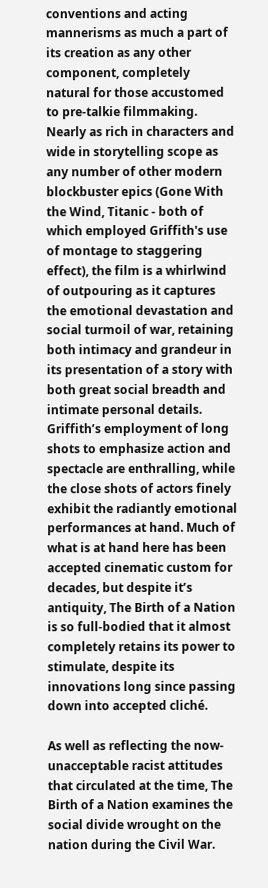conventions and acting mannerisms as much a part of its creation as any other component, completely natural for those accustomed to pre-talkie filmmaking. Nearly as rich in characters and wide in storytelling scope as any number of other modern blockbuster epics (Gone With the Wind, Titanic - both of which employed Griffith's use of montage to staggering effect), the film is a whirlwind of outpouring as it captures the emotional devastation and social turmoil of war, retaining both intimacy and grandeur in its presentation of a story with both great social breadth and intimate personal details. Griffith’s employment of long shots to emphasize action and spectacle are enthralling, while the close shots of actors finely exhibit the radiantly emotional performances at hand. Much of what is at hand here has been accepted cinematic custom for decades, but despite it’s antiquity, The Birth of a Nation is so full-bodied that it almost completely retains its power to stimulate, despite its innovations long since passing down into accepted cliché.

As well as reflecting the now-unacceptable racist attitudes that circulated at the time, The Birth of a Nation examines the social divide wrought on the nation during the Civil War.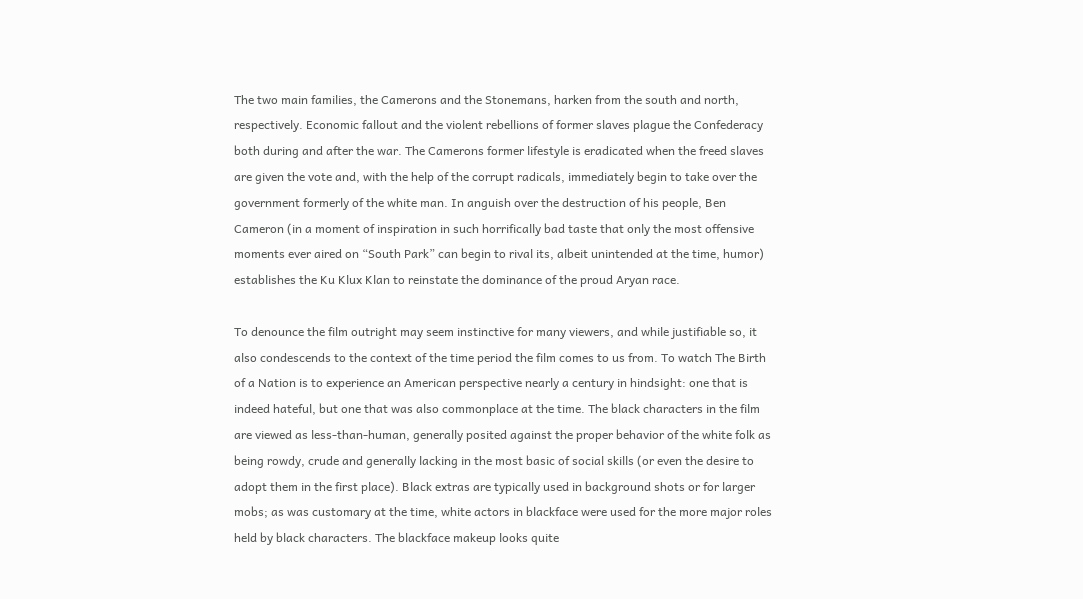The two main families, the Camerons and the Stonemans, harken from the south and north, respectively. Economic fallout and the violent rebellions of former slaves plague the Confederacy both during and after the war. The Camerons former lifestyle is eradicated when the freed slaves are given the vote and, with the help of the corrupt radicals, immediately begin to take over the government formerly of the white man. In anguish over the destruction of his people, Ben Cameron (in a moment of inspiration in such horrifically bad taste that only the most offensive moments ever aired on “South Park” can begin to rival its, albeit unintended at the time, humor) establishes the Ku Klux Klan to reinstate the dominance of the proud Aryan race.

To denounce the film outright may seem instinctive for many viewers, and while justifiable so, it also condescends to the context of the time period the film comes to us from. To watch The Birth of a Nation is to experience an American perspective nearly a century in hindsight: one that is indeed hateful, but one that was also commonplace at the time. The black characters in the film are viewed as less-than-human, generally posited against the proper behavior of the white folk as being rowdy, crude and generally lacking in the most basic of social skills (or even the desire to adopt them in the first place). Black extras are typically used in background shots or for larger mobs; as was customary at the time, white actors in blackface were used for the more major roles held by black characters. The blackface makeup looks quite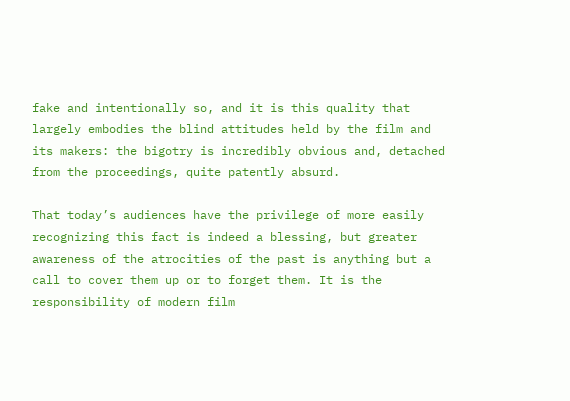fake and intentionally so, and it is this quality that largely embodies the blind attitudes held by the film and its makers: the bigotry is incredibly obvious and, detached from the proceedings, quite patently absurd.

That today’s audiences have the privilege of more easily recognizing this fact is indeed a blessing, but greater awareness of the atrocities of the past is anything but a call to cover them up or to forget them. It is the responsibility of modern film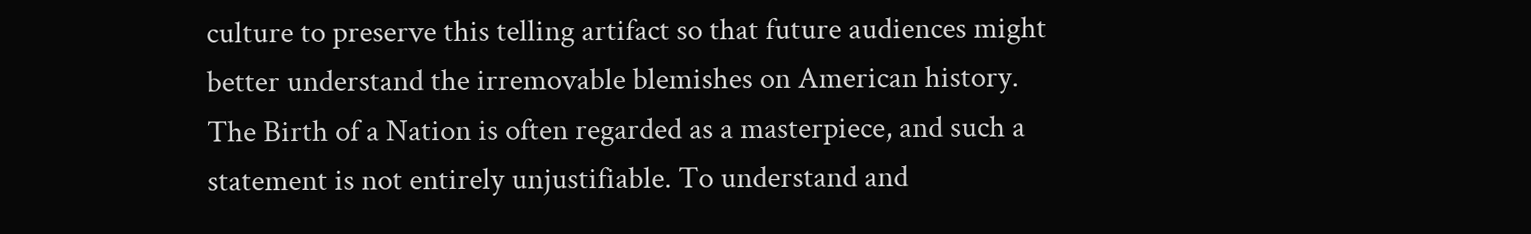culture to preserve this telling artifact so that future audiences might better understand the irremovable blemishes on American history. The Birth of a Nation is often regarded as a masterpiece, and such a statement is not entirely unjustifiable. To understand and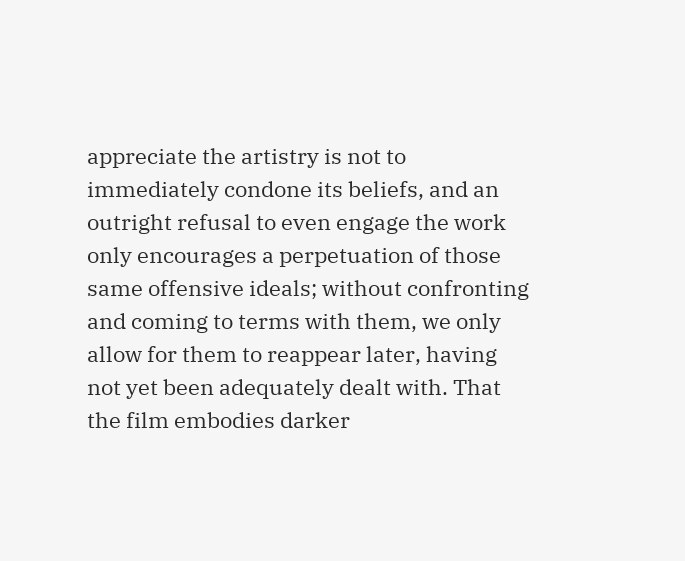appreciate the artistry is not to immediately condone its beliefs, and an outright refusal to even engage the work only encourages a perpetuation of those same offensive ideals; without confronting and coming to terms with them, we only allow for them to reappear later, having not yet been adequately dealt with. That the film embodies darker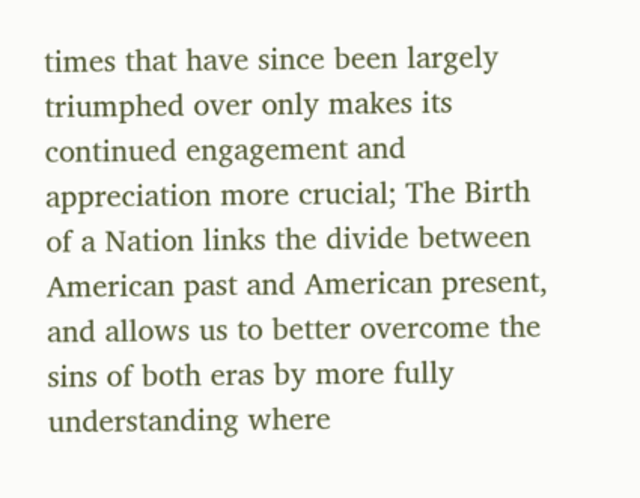times that have since been largely triumphed over only makes its continued engagement and appreciation more crucial; The Birth of a Nation links the divide between American past and American present, and allows us to better overcome the sins of both eras by more fully understanding where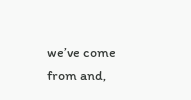we’ve come from and,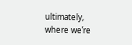ultimately, where we’re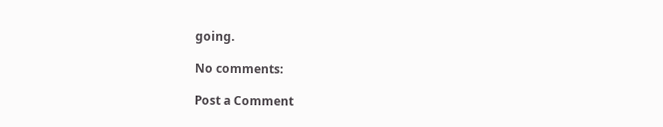going.

No comments:

Post a Comment